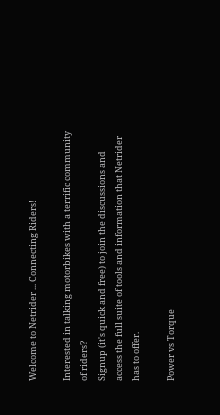Welcome to Netrider ... Connecting Riders!

Interested in talking motorbikes with a terrific community of riders?
Signup (it's quick and free) to join the discussions and access the full suite of tools and information that Netrider has to offer.

Power vs Torque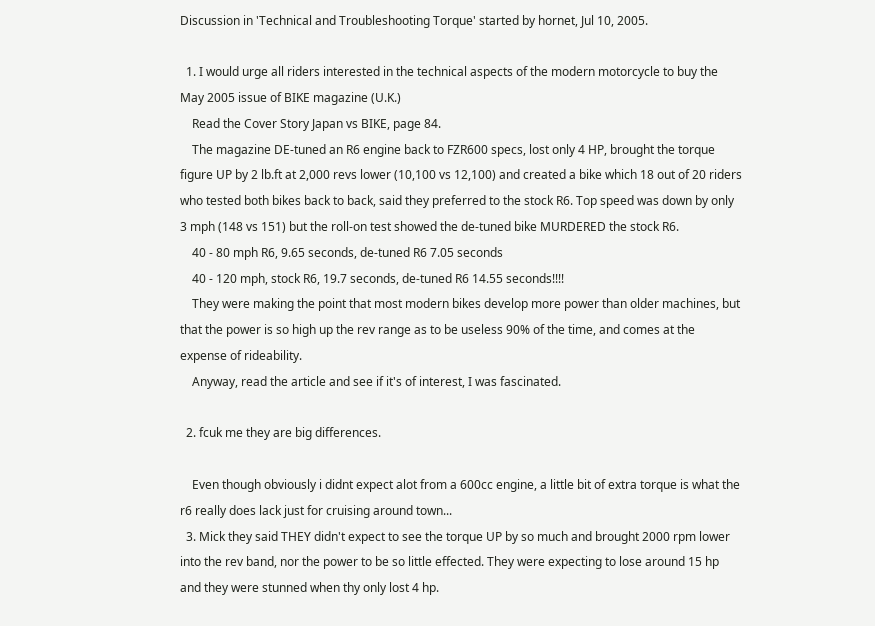Discussion in 'Technical and Troubleshooting Torque' started by hornet, Jul 10, 2005.

  1. I would urge all riders interested in the technical aspects of the modern motorcycle to buy the May 2005 issue of BIKE magazine (U.K.)
    Read the Cover Story Japan vs BIKE, page 84.
    The magazine DE-tuned an R6 engine back to FZR600 specs, lost only 4 HP, brought the torque figure UP by 2 lb.ft at 2,000 revs lower (10,100 vs 12,100) and created a bike which 18 out of 20 riders who tested both bikes back to back, said they preferred to the stock R6. Top speed was down by only 3 mph (148 vs 151) but the roll-on test showed the de-tuned bike MURDERED the stock R6.
    40 - 80 mph R6, 9.65 seconds, de-tuned R6 7.05 seconds
    40 - 120 mph, stock R6, 19.7 seconds, de-tuned R6 14.55 seconds!!!!
    They were making the point that most modern bikes develop more power than older machines, but that the power is so high up the rev range as to be useless 90% of the time, and comes at the expense of rideability.
    Anyway, read the article and see if it's of interest, I was fascinated.

  2. fcuk me they are big differences.

    Even though obviously i didnt expect alot from a 600cc engine, a little bit of extra torque is what the r6 really does lack just for cruising around town...
  3. Mick they said THEY didn't expect to see the torque UP by so much and brought 2000 rpm lower into the rev band, nor the power to be so little effected. They were expecting to lose around 15 hp and they were stunned when thy only lost 4 hp.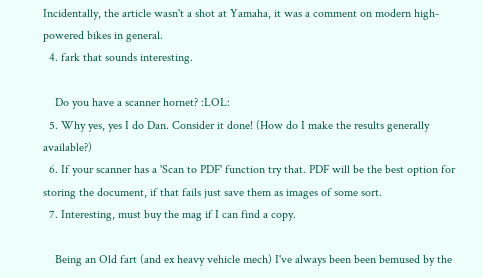Incidentally, the article wasn't a shot at Yamaha, it was a comment on modern high-powered bikes in general.
  4. fark that sounds interesting.

    Do you have a scanner hornet? :LOL:
  5. Why yes, yes I do Dan. Consider it done! (How do I make the results generally available?)
  6. If your scanner has a 'Scan to PDF' function try that. PDF will be the best option for storing the document, if that fails just save them as images of some sort.
  7. Interesting, must buy the mag if I can find a copy.

    Being an Old fart (and ex heavy vehicle mech) I've always been been bemused by the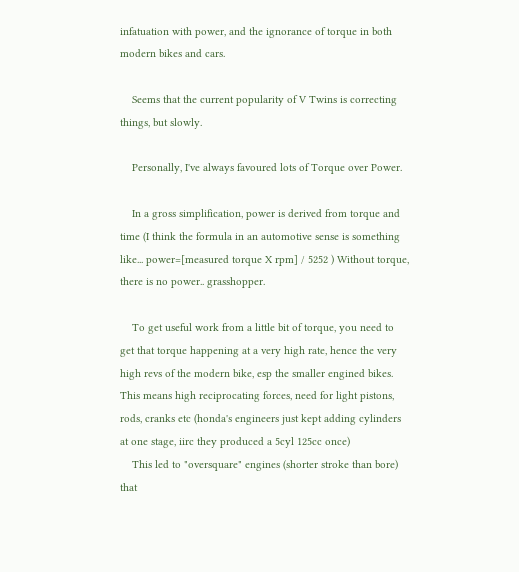infatuation with power, and the ignorance of torque in both modern bikes and cars.

    Seems that the current popularity of V Twins is correcting things, but slowly.

    Personally, I've always favoured lots of Torque over Power.

    In a gross simplification, power is derived from torque and time (I think the formula in an automotive sense is something like... power=[measured torque X rpm] / 5252 ) Without torque, there is no power.. grasshopper.

    To get useful work from a little bit of torque, you need to get that torque happening at a very high rate, hence the very high revs of the modern bike, esp the smaller engined bikes. This means high reciprocating forces, need for light pistons, rods, cranks etc (honda's engineers just kept adding cylinders at one stage, iirc they produced a 5cyl 125cc once)
    This led to "oversquare" engines (shorter stroke than bore) that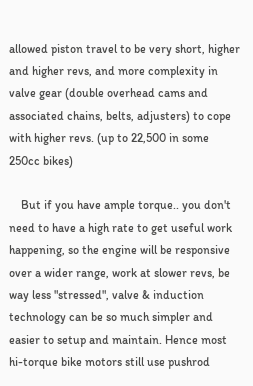allowed piston travel to be very short, higher and higher revs, and more complexity in valve gear (double overhead cams and associated chains, belts, adjusters) to cope with higher revs. (up to 22,500 in some 250cc bikes)

    But if you have ample torque.. you don't need to have a high rate to get useful work happening, so the engine will be responsive over a wider range, work at slower revs, be way less "stressed", valve & induction technology can be so much simpler and easier to setup and maintain. Hence most hi-torque bike motors still use pushrod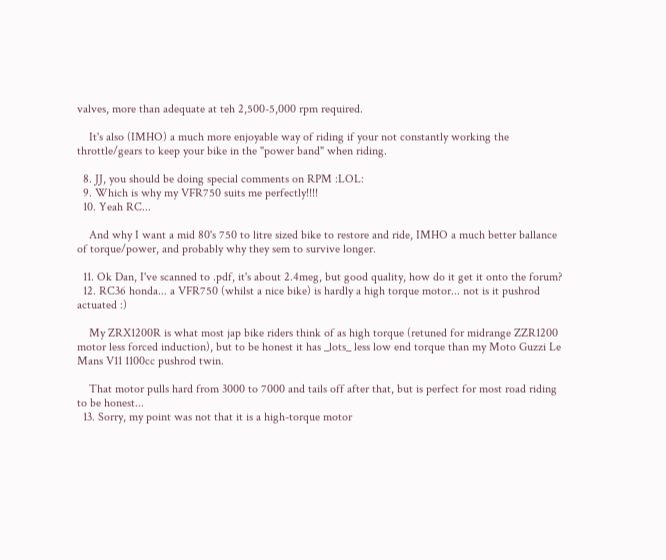valves, more than adequate at teh 2,500-5,000 rpm required.

    It's also (IMHO) a much more enjoyable way of riding if your not constantly working the throttle/gears to keep your bike in the "power band" when riding.

  8. JJ, you should be doing special comments on RPM :LOL:
  9. Which is why my VFR750 suits me perfectly!!!!
  10. Yeah RC...

    And why I want a mid 80's 750 to litre sized bike to restore and ride, IMHO a much better ballance of torque/power, and probably why they sem to survive longer.

  11. Ok Dan, I've scanned to .pdf, it's about 2.4meg, but good quality, how do it get it onto the forum?
  12. RC36 honda... a VFR750 (whilst a nice bike) is hardly a high torque motor... not is it pushrod actuated :)

    My ZRX1200R is what most jap bike riders think of as high torque (retuned for midrange ZZR1200 motor less forced induction), but to be honest it has _lots_ less low end torque than my Moto Guzzi Le Mans V11 1100cc pushrod twin.

    That motor pulls hard from 3000 to 7000 and tails off after that, but is perfect for most road riding to be honest...
  13. Sorry, my point was not that it is a high-torque motor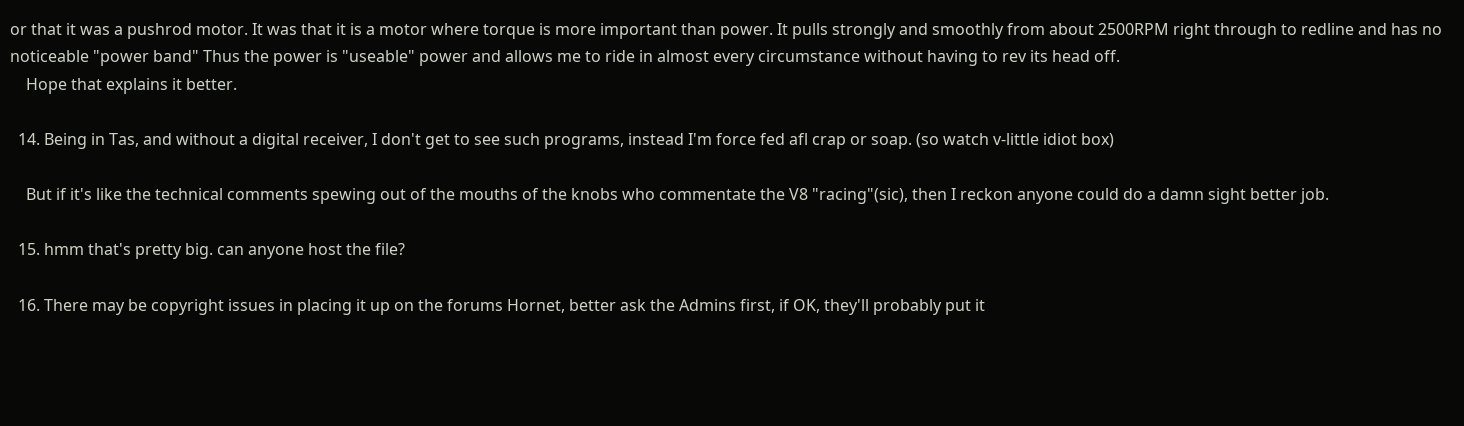or that it was a pushrod motor. It was that it is a motor where torque is more important than power. It pulls strongly and smoothly from about 2500RPM right through to redline and has no noticeable "power band" Thus the power is "useable" power and allows me to ride in almost every circumstance without having to rev its head off.
    Hope that explains it better.

  14. Being in Tas, and without a digital receiver, I don't get to see such programs, instead I'm force fed afl crap or soap. (so watch v-little idiot box)

    But if it's like the technical comments spewing out of the mouths of the knobs who commentate the V8 "racing"(sic), then I reckon anyone could do a damn sight better job.

  15. hmm that's pretty big. can anyone host the file?

  16. There may be copyright issues in placing it up on the forums Hornet, better ask the Admins first, if OK, they'll probably put it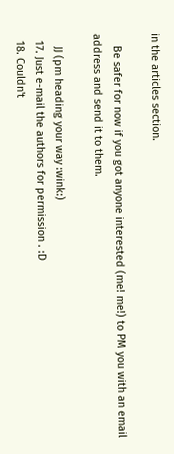in the articles section.

    Be safer for now if you got anyone interested (me! me!) to PM you with an email address and send it to them.

    JJ (pm heading your way :wink:)
  17. Just e-mail the authors for permission . :D
  18. Couldn't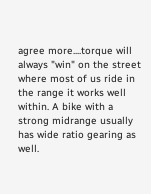agree more....torque will always "win" on the street where most of us ride in the range it works well within. A bike with a strong midrange usually has wide ratio gearing as well.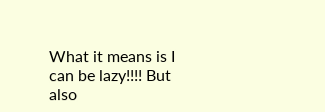What it means is I can be lazy!!!! But also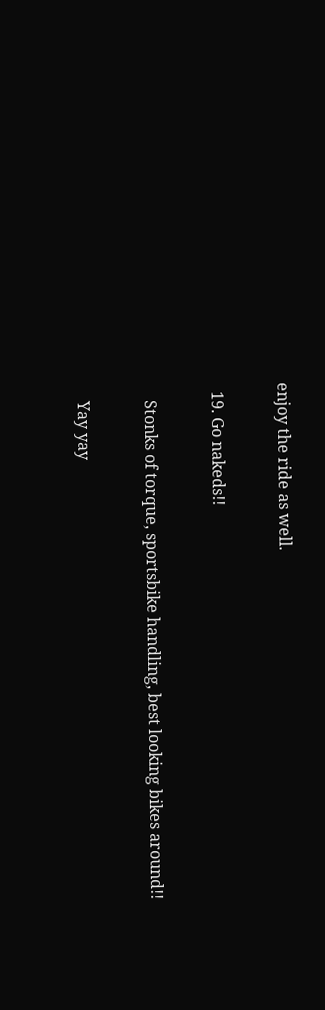enjoy the ride as well.

  19. Go nakeds!!

    Stonks of torque, sportsbike handling, best looking bikes around!!

    Yay yay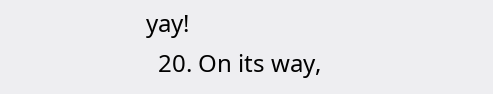yay!
  20. On its way,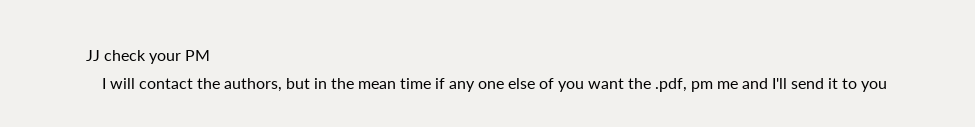JJ check your PM
    I will contact the authors, but in the mean time if any one else of you want the .pdf, pm me and I'll send it to you